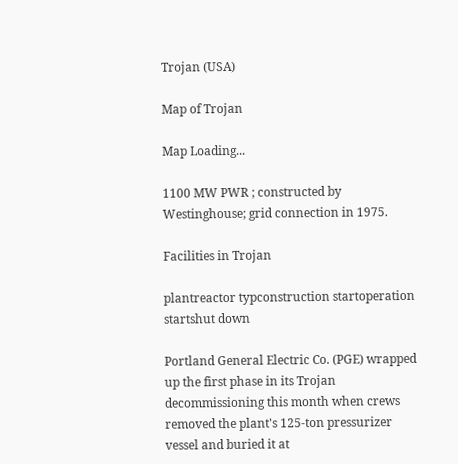Trojan (USA)

Map of Trojan

Map Loading...

1100 MW PWR ; constructed by Westinghouse; grid connection in 1975.

Facilities in Trojan

plantreactor typconstruction startoperation startshut down

Portland General Electric Co. (PGE) wrapped up the first phase in its Trojan decommissioning this month when crews removed the plant's 125-ton pressurizer vessel and buried it at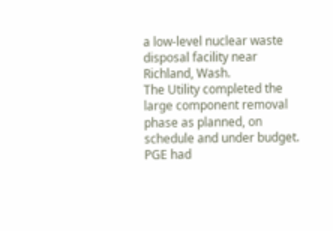a low-level nuclear waste disposal facility near Richland, Wash.
The Utility completed the large component removal phase as planned, on schedule and under budget.
PGE had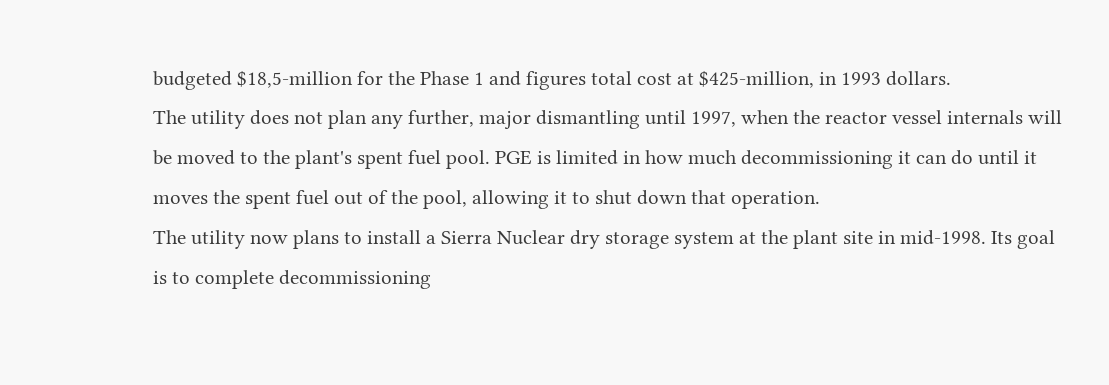budgeted $18,5-million for the Phase 1 and figures total cost at $425-million, in 1993 dollars.
The utility does not plan any further, major dismantling until 1997, when the reactor vessel internals will be moved to the plant's spent fuel pool. PGE is limited in how much decommissioning it can do until it moves the spent fuel out of the pool, allowing it to shut down that operation.
The utility now plans to install a Sierra Nuclear dry storage system at the plant site in mid-1998. Its goal is to complete decommissioning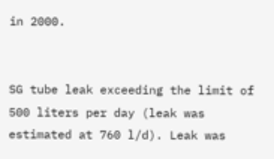in 2000.


SG tube leak exceeding the limit of 500 liters per day (leak was estimated at 760 l/d). Leak was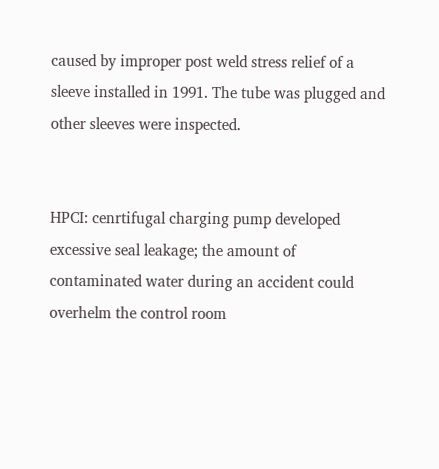caused by improper post weld stress relief of a sleeve installed in 1991. The tube was plugged and other sleeves were inspected.


HPCI: cenrtifugal charging pump developed excessive seal leakage; the amount of contaminated water during an accident could overhelm the control room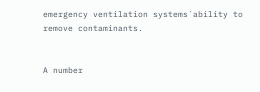emergency ventilation systems´ability to remove contaminants.


A number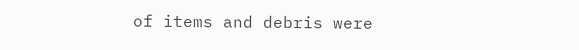of items and debris were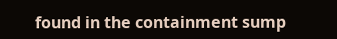found in the containment sump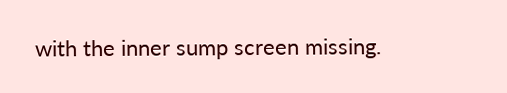with the inner sump screen missing.